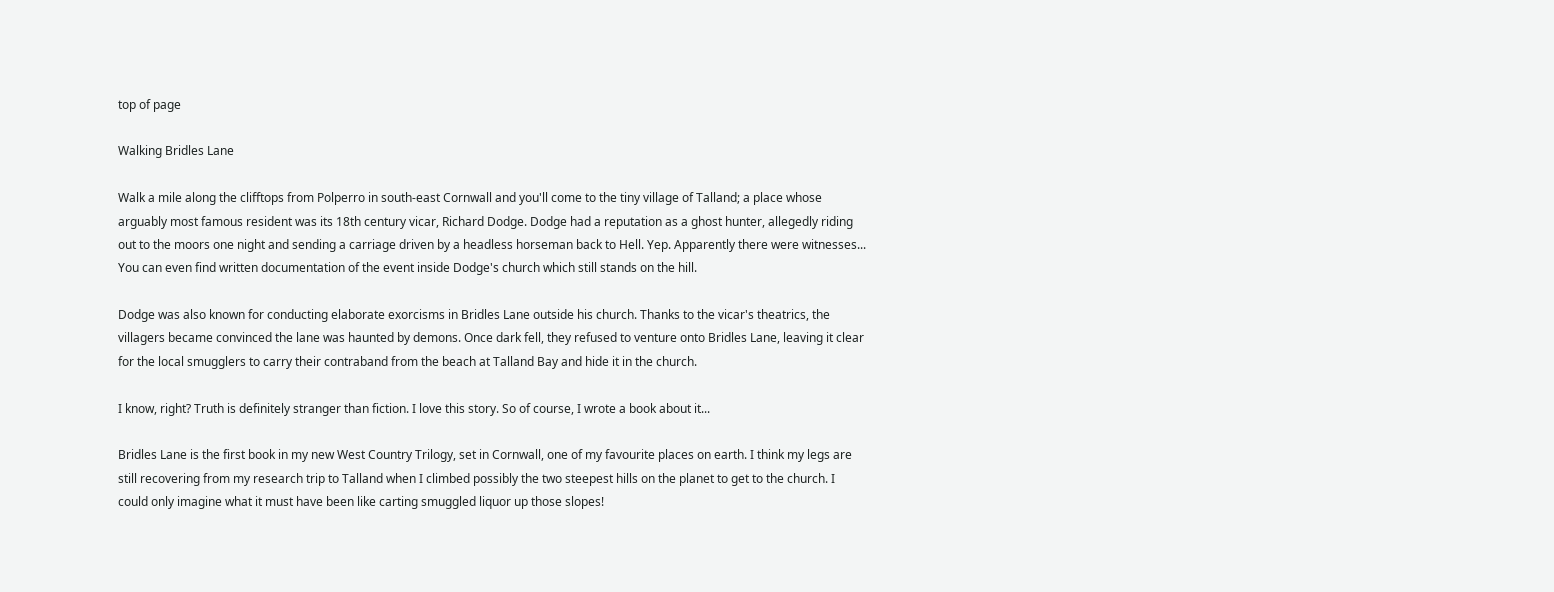top of page

Walking Bridles Lane

Walk a mile along the clifftops from Polperro in south-east Cornwall and you'll come to the tiny village of Talland; a place whose arguably most famous resident was its 18th century vicar, Richard Dodge. Dodge had a reputation as a ghost hunter, allegedly riding out to the moors one night and sending a carriage driven by a headless horseman back to Hell. Yep. Apparently there were witnesses... You can even find written documentation of the event inside Dodge's church which still stands on the hill.

Dodge was also known for conducting elaborate exorcisms in Bridles Lane outside his church. Thanks to the vicar's theatrics, the villagers became convinced the lane was haunted by demons. Once dark fell, they refused to venture onto Bridles Lane, leaving it clear for the local smugglers to carry their contraband from the beach at Talland Bay and hide it in the church.

I know, right? Truth is definitely stranger than fiction. I love this story. So of course, I wrote a book about it...

Bridles Lane is the first book in my new West Country Trilogy, set in Cornwall, one of my favourite places on earth. I think my legs are still recovering from my research trip to Talland when I climbed possibly the two steepest hills on the planet to get to the church. I could only imagine what it must have been like carting smuggled liquor up those slopes!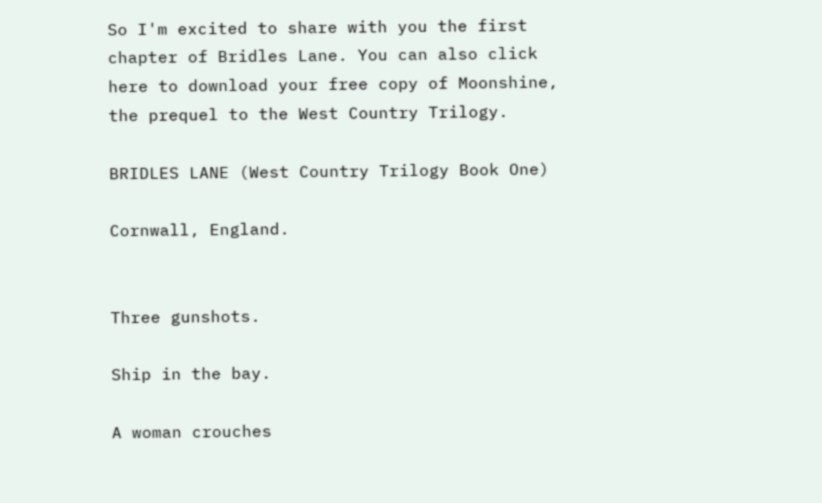So I'm excited to share with you the first chapter of Bridles Lane. You can also click here to download your free copy of Moonshine, the prequel to the West Country Trilogy.

BRIDLES LANE (West Country Trilogy Book One)

Cornwall, England.


Three gunshots.

Ship in the bay.

A woman crouches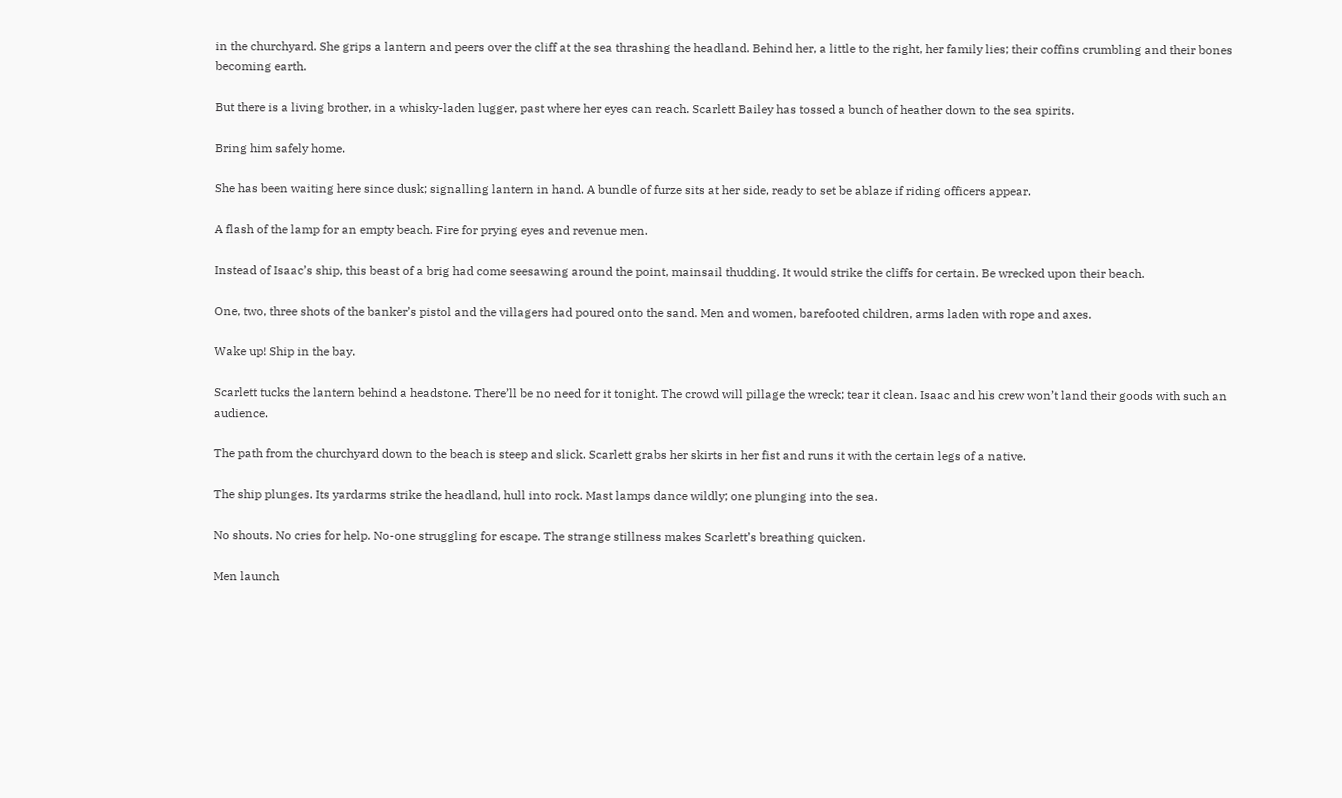in the churchyard. She grips a lantern and peers over the cliff at the sea thrashing the headland. Behind her, a little to the right, her family lies; their coffins crumbling and their bones becoming earth.

But there is a living brother, in a whisky-laden lugger, past where her eyes can reach. Scarlett Bailey has tossed a bunch of heather down to the sea spirits.

Bring him safely home.

She has been waiting here since dusk; signalling lantern in hand. A bundle of furze sits at her side, ready to set be ablaze if riding officers appear.

A flash of the lamp for an empty beach. Fire for prying eyes and revenue men.

Instead of Isaac’s ship, this beast of a brig had come seesawing around the point, mainsail thudding. It would strike the cliffs for certain. Be wrecked upon their beach.

One, two, three shots of the banker’s pistol and the villagers had poured onto the sand. Men and women, barefooted children, arms laden with rope and axes.

Wake up! Ship in the bay.

Scarlett tucks the lantern behind a headstone. There’ll be no need for it tonight. The crowd will pillage the wreck; tear it clean. Isaac and his crew won’t land their goods with such an audience.

The path from the churchyard down to the beach is steep and slick. Scarlett grabs her skirts in her fist and runs it with the certain legs of a native.

The ship plunges. Its yardarms strike the headland, hull into rock. Mast lamps dance wildly; one plunging into the sea.

No shouts. No cries for help. No-one struggling for escape. The strange stillness makes Scarlett’s breathing quicken.

Men launch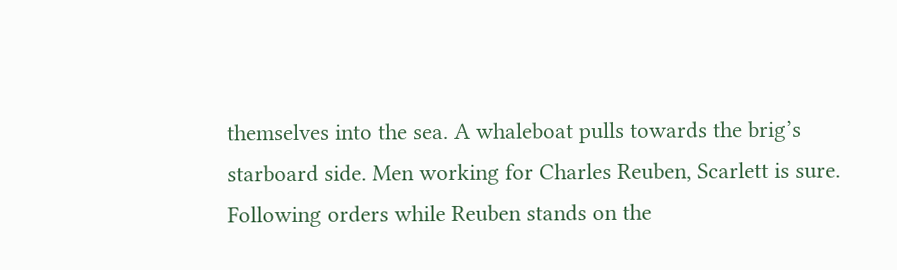themselves into the sea. A whaleboat pulls towards the brig’s starboard side. Men working for Charles Reuben, Scarlett is sure. Following orders while Reuben stands on the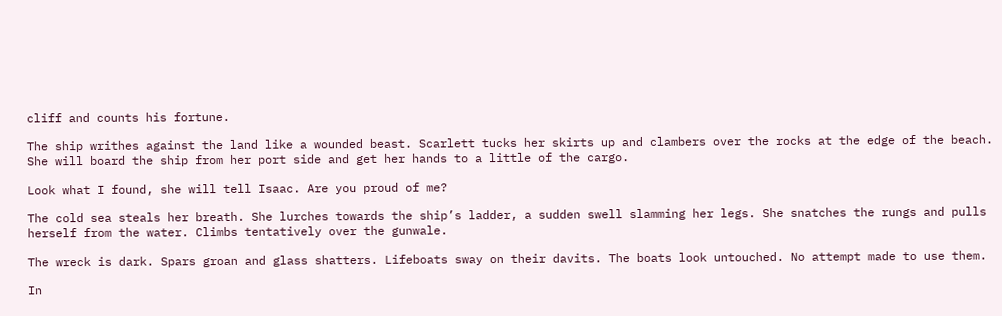cliff and counts his fortune.

The ship writhes against the land like a wounded beast. Scarlett tucks her skirts up and clambers over the rocks at the edge of the beach. She will board the ship from her port side and get her hands to a little of the cargo.

Look what I found, she will tell Isaac. Are you proud of me?

The cold sea steals her breath. She lurches towards the ship’s ladder, a sudden swell slamming her legs. She snatches the rungs and pulls herself from the water. Climbs tentatively over the gunwale.

The wreck is dark. Spars groan and glass shatters. Lifeboats sway on their davits. The boats look untouched. No attempt made to use them.

In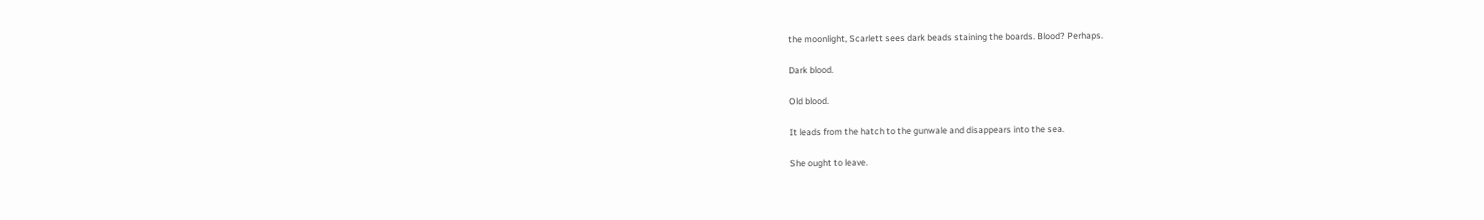the moonlight, Scarlett sees dark beads staining the boards. Blood? Perhaps.

Dark blood.

Old blood.

It leads from the hatch to the gunwale and disappears into the sea.

She ought to leave.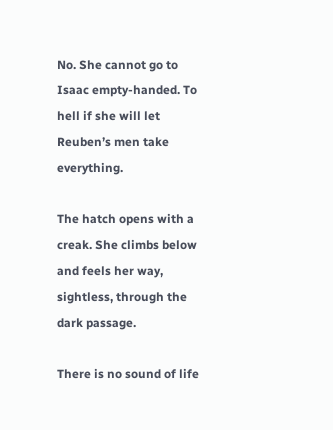No. She cannot go to Isaac empty-handed. To hell if she will let Reuben’s men take everything.

The hatch opens with a creak. She climbs below and feels her way, sightless, through the dark passage.

There is no sound of life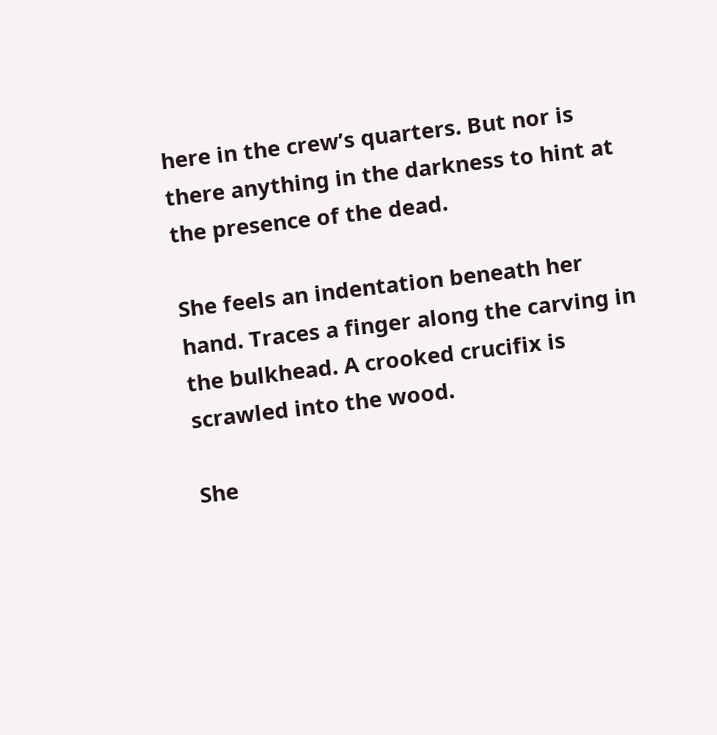here in the crew’s quarters. But nor is there anything in the darkness to hint at the presence of the dead.

She feels an indentation beneath her hand. Traces a finger along the carving in the bulkhead. A crooked crucifix is scrawled into the wood.

She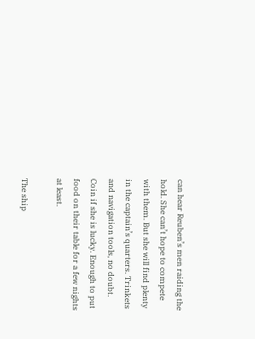can hear Reuben’s men raiding the hold. She can’t hope to compete with them. But she will find plenty in the captain’s quarters. Trinkets and navigation tools, no doubt. Coin if she is lucky. Enough to put food on their table for a few nights at least.

The ship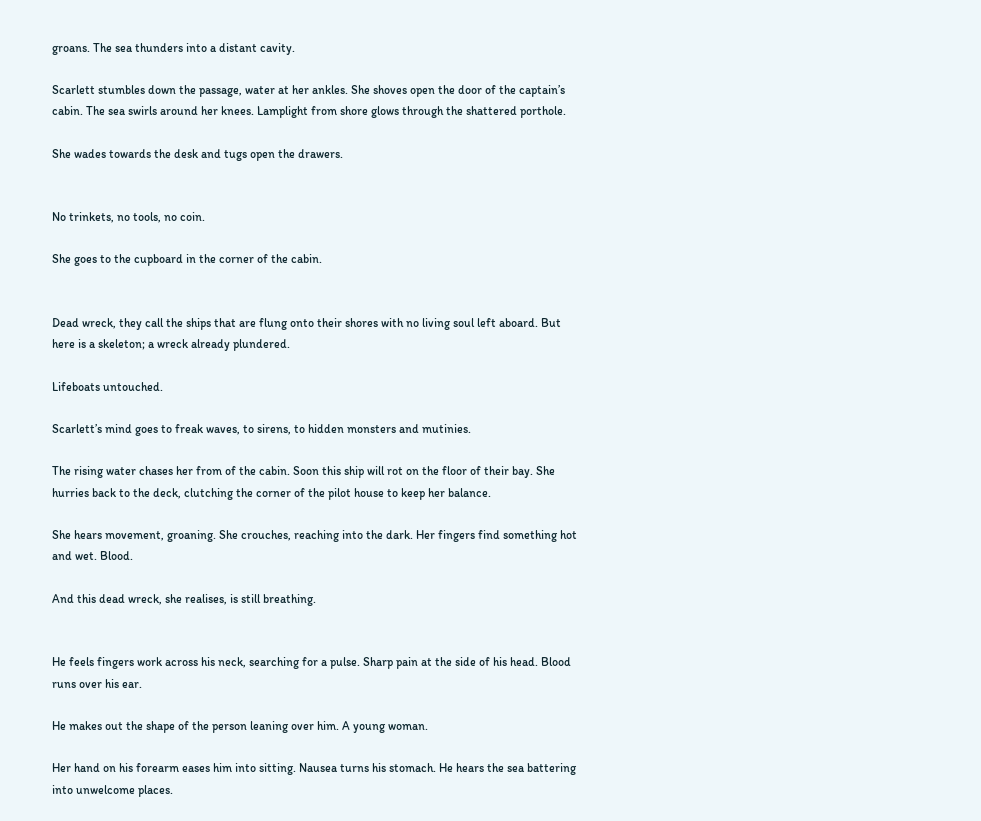groans. The sea thunders into a distant cavity.

Scarlett stumbles down the passage, water at her ankles. She shoves open the door of the captain’s cabin. The sea swirls around her knees. Lamplight from shore glows through the shattered porthole.

She wades towards the desk and tugs open the drawers.


No trinkets, no tools, no coin.

She goes to the cupboard in the corner of the cabin.


Dead wreck, they call the ships that are flung onto their shores with no living soul left aboard. But here is a skeleton; a wreck already plundered.

Lifeboats untouched.

Scarlett’s mind goes to freak waves, to sirens, to hidden monsters and mutinies.

The rising water chases her from of the cabin. Soon this ship will rot on the floor of their bay. She hurries back to the deck, clutching the corner of the pilot house to keep her balance.

She hears movement, groaning. She crouches, reaching into the dark. Her fingers find something hot and wet. Blood.

And this dead wreck, she realises, is still breathing.


He feels fingers work across his neck, searching for a pulse. Sharp pain at the side of his head. Blood runs over his ear.

He makes out the shape of the person leaning over him. A young woman.

Her hand on his forearm eases him into sitting. Nausea turns his stomach. He hears the sea battering into unwelcome places.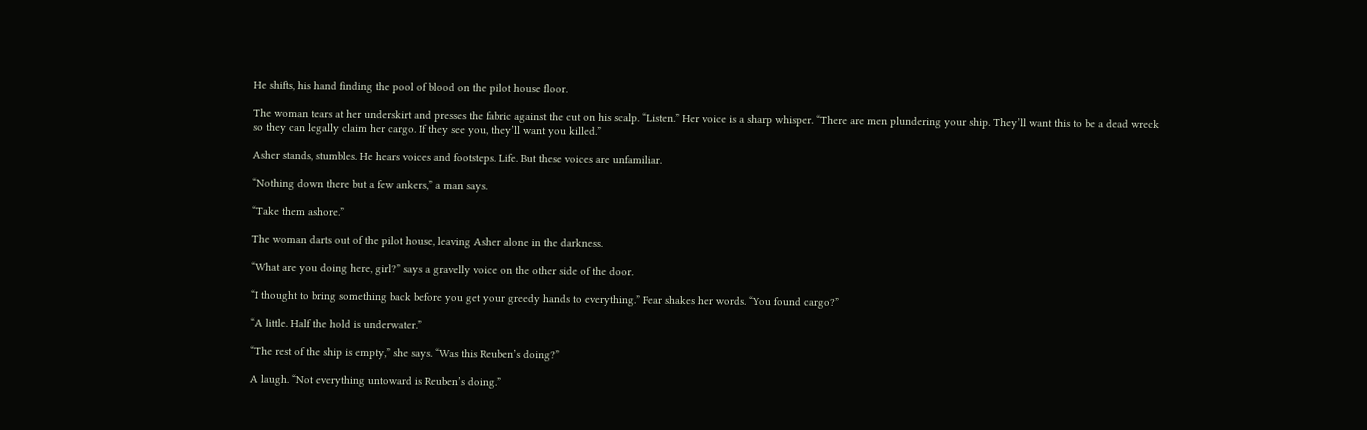He shifts, his hand finding the pool of blood on the pilot house floor.

The woman tears at her underskirt and presses the fabric against the cut on his scalp. “Listen.” Her voice is a sharp whisper. “There are men plundering your ship. They’ll want this to be a dead wreck so they can legally claim her cargo. If they see you, they’ll want you killed.”

Asher stands, stumbles. He hears voices and footsteps. Life. But these voices are unfamiliar.

“Nothing down there but a few ankers,” a man says.

“Take them ashore.”

The woman darts out of the pilot house, leaving Asher alone in the darkness.

“What are you doing here, girl?” says a gravelly voice on the other side of the door.

“I thought to bring something back before you get your greedy hands to everything.” Fear shakes her words. “You found cargo?”

“A little. Half the hold is underwater.”

“The rest of the ship is empty,” she says. “Was this Reuben’s doing?”

A laugh. “Not everything untoward is Reuben’s doing.”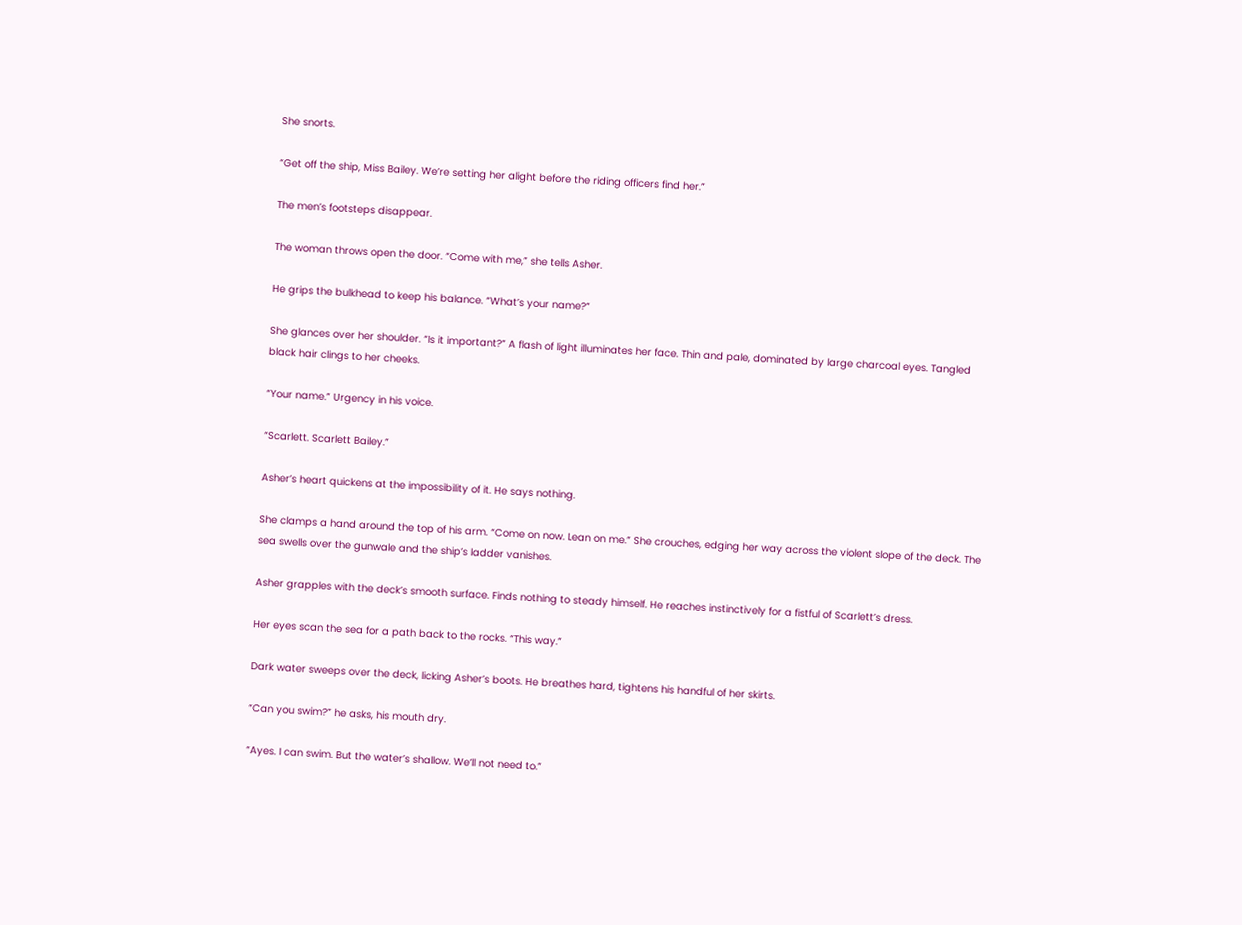She snorts.

“Get off the ship, Miss Bailey. We’re setting her alight before the riding officers find her.”

The men’s footsteps disappear.

The woman throws open the door. “Come with me,” she tells Asher.

He grips the bulkhead to keep his balance. “What’s your name?”

She glances over her shoulder. “Is it important?” A flash of light illuminates her face. Thin and pale, dominated by large charcoal eyes. Tangled black hair clings to her cheeks.

“Your name.” Urgency in his voice.

“Scarlett. Scarlett Bailey.”

Asher’s heart quickens at the impossibility of it. He says nothing.

She clamps a hand around the top of his arm. “Come on now. Lean on me.” She crouches, edging her way across the violent slope of the deck. The sea swells over the gunwale and the ship’s ladder vanishes.

Asher grapples with the deck’s smooth surface. Finds nothing to steady himself. He reaches instinctively for a fistful of Scarlett’s dress.

Her eyes scan the sea for a path back to the rocks. “This way.”

Dark water sweeps over the deck, licking Asher’s boots. He breathes hard, tightens his handful of her skirts.

“Can you swim?” he asks, his mouth dry.

“Ayes. I can swim. But the water’s shallow. We’ll not need to.”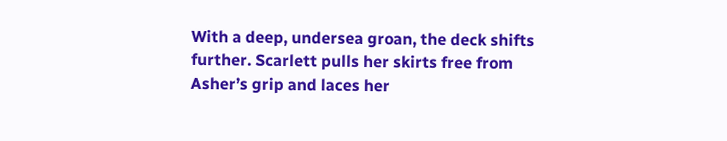With a deep, undersea groan, the deck shifts further. Scarlett pulls her skirts free from Asher’s grip and laces her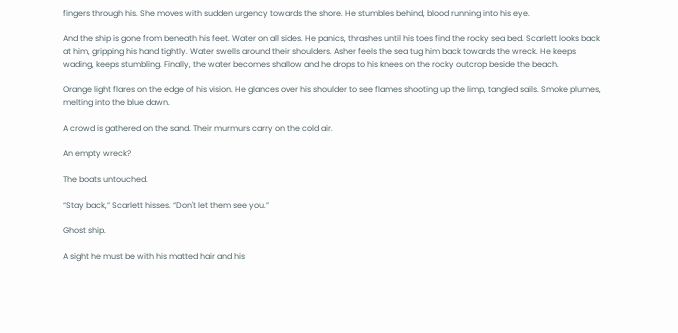fingers through his. She moves with sudden urgency towards the shore. He stumbles behind, blood running into his eye.

And the ship is gone from beneath his feet. Water on all sides. He panics, thrashes until his toes find the rocky sea bed. Scarlett looks back at him, gripping his hand tightly. Water swells around their shoulders. Asher feels the sea tug him back towards the wreck. He keeps wading, keeps stumbling. Finally, the water becomes shallow and he drops to his knees on the rocky outcrop beside the beach.

Orange light flares on the edge of his vision. He glances over his shoulder to see flames shooting up the limp, tangled sails. Smoke plumes, melting into the blue dawn.

A crowd is gathered on the sand. Their murmurs carry on the cold air.

An empty wreck?

The boats untouched.

“Stay back,” Scarlett hisses. “Don't let them see you.”

Ghost ship.

A sight he must be with his matted hair and his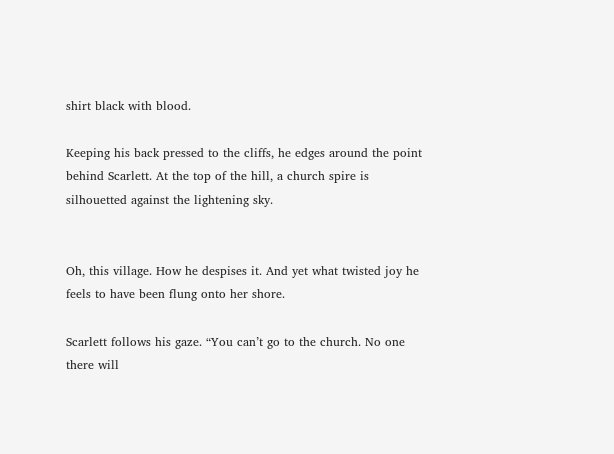shirt black with blood.

Keeping his back pressed to the cliffs, he edges around the point behind Scarlett. At the top of the hill, a church spire is silhouetted against the lightening sky.


Oh, this village. How he despises it. And yet what twisted joy he feels to have been flung onto her shore.

Scarlett follows his gaze. “You can’t go to the church. No one there will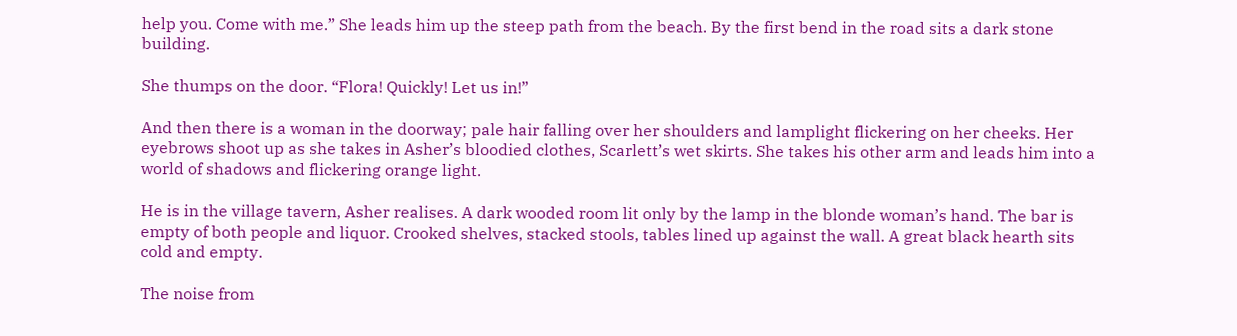help you. Come with me.” She leads him up the steep path from the beach. By the first bend in the road sits a dark stone building.

She thumps on the door. “Flora! Quickly! Let us in!”

And then there is a woman in the doorway; pale hair falling over her shoulders and lamplight flickering on her cheeks. Her eyebrows shoot up as she takes in Asher’s bloodied clothes, Scarlett’s wet skirts. She takes his other arm and leads him into a world of shadows and flickering orange light.

He is in the village tavern, Asher realises. A dark wooded room lit only by the lamp in the blonde woman’s hand. The bar is empty of both people and liquor. Crooked shelves, stacked stools, tables lined up against the wall. A great black hearth sits cold and empty.

The noise from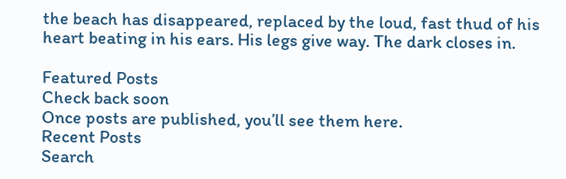the beach has disappeared, replaced by the loud, fast thud of his heart beating in his ears. His legs give way. The dark closes in.

Featured Posts
Check back soon
Once posts are published, you’ll see them here.
Recent Posts
Search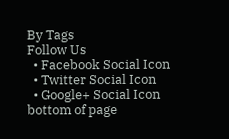By Tags
Follow Us
  • Facebook Social Icon
  • Twitter Social Icon
  • Google+ Social Icon
bottom of page